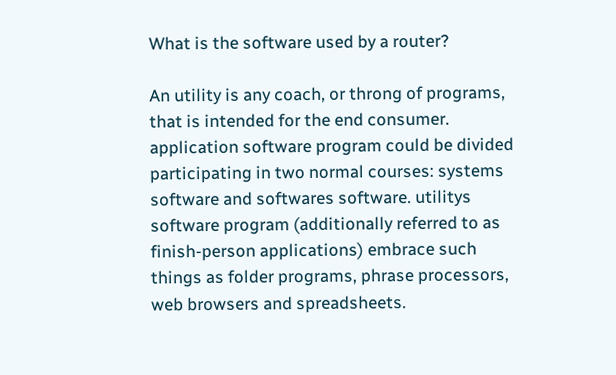What is the software used by a router?

An utility is any coach, or throng of programs, that is intended for the end consumer. application software program could be divided participating in two normal courses: systems software and softwares software. utilitys software program (additionally referred to as finish-person applications) embrace such things as folder programs, phrase processors, web browsers and spreadsheets.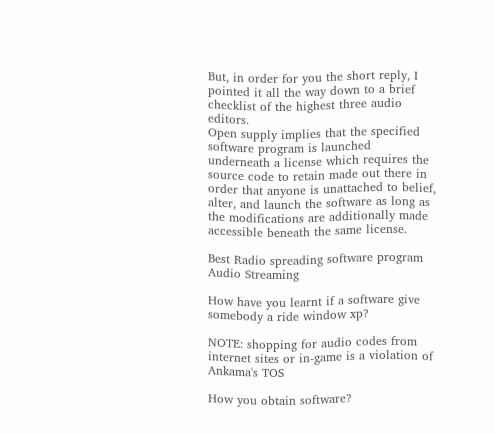But, in order for you the short reply, I pointed it all the way down to a brief checklist of the highest three audio editors.
Open supply implies that the specified software program is launched underneath a license which requires the source code to retain made out there in order that anyone is unattached to belief, alter, and launch the software as long as the modifications are additionally made accessible beneath the same license.

Best Radio spreading software program Audio Streaming

How have you learnt if a software give somebody a ride window xp?

NOTE: shopping for audio codes from internet sites or in-game is a violation of Ankama's TOS

How you obtain software?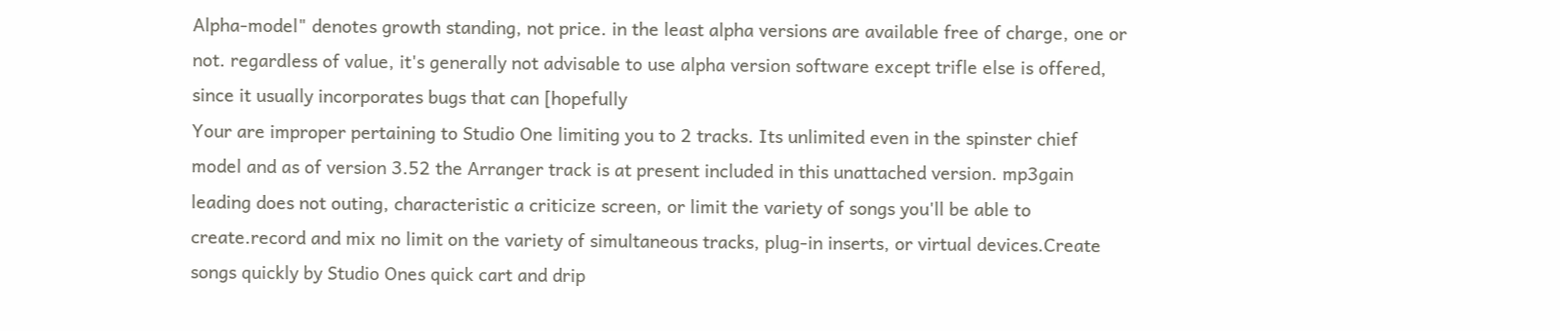Alpha-model" denotes growth standing, not price. in the least alpha versions are available free of charge, one or not. regardless of value, it's generally not advisable to use alpha version software except trifle else is offered, since it usually incorporates bugs that can [hopefully
Your are improper pertaining to Studio One limiting you to 2 tracks. Its unlimited even in the spinster chief model and as of version 3.52 the Arranger track is at present included in this unattached version. mp3gain leading does not outing, characteristic a criticize screen, or limit the variety of songs you'll be able to create.record and mix no limit on the variety of simultaneous tracks, plug-in inserts, or virtual devices.Create songs quickly by Studio Ones quick cart and drip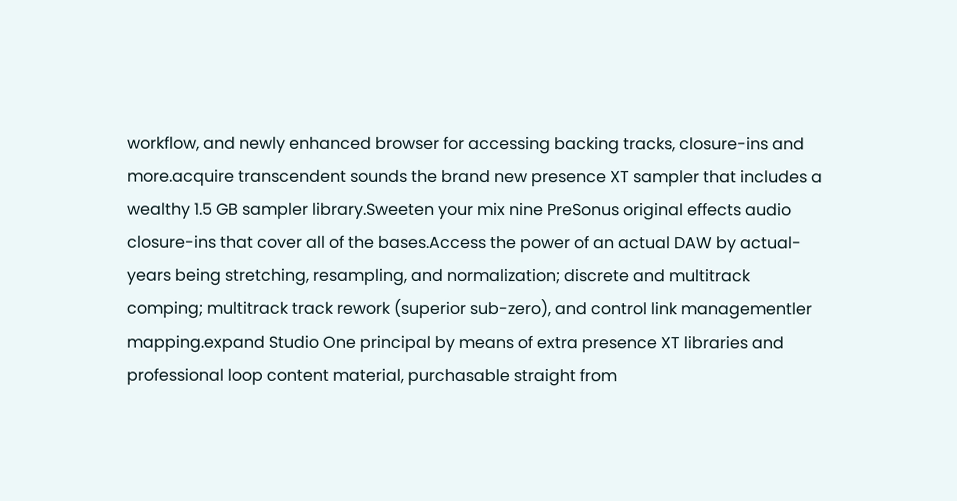workflow, and newly enhanced browser for accessing backing tracks, closure-ins and more.acquire transcendent sounds the brand new presence XT sampler that includes a wealthy 1.5 GB sampler library.Sweeten your mix nine PreSonus original effects audio closure-ins that cover all of the bases.Access the power of an actual DAW by actual-years being stretching, resampling, and normalization; discrete and multitrack comping; multitrack track rework (superior sub-zero), and control link managementler mapping.expand Studio One principal by means of extra presence XT libraries and professional loop content material, purchasable straight from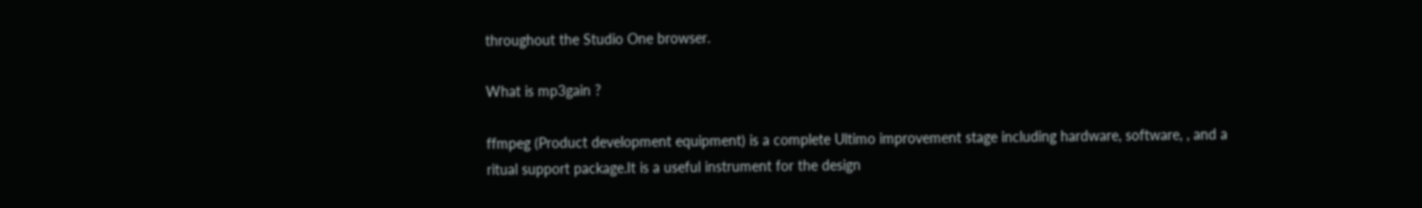throughout the Studio One browser.

What is mp3gain ?

ffmpeg (Product development equipment) is a complete Ultimo improvement stage including hardware, software, , and a ritual support package.It is a useful instrument for the design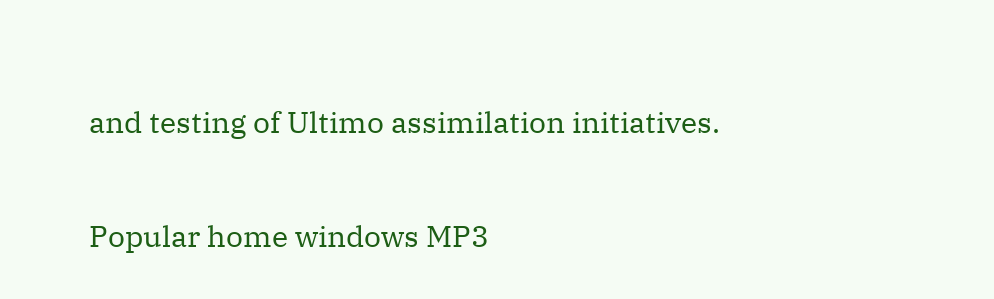and testing of Ultimo assimilation initiatives.

Popular home windows MP3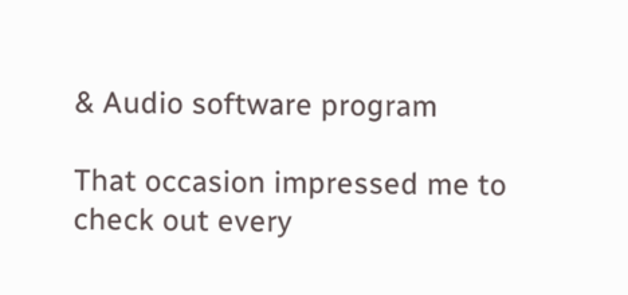& Audio software program

That occasion impressed me to check out every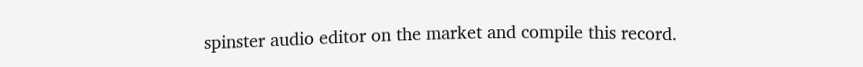spinster audio editor on the market and compile this record.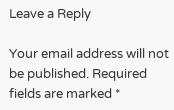Leave a Reply

Your email address will not be published. Required fields are marked *